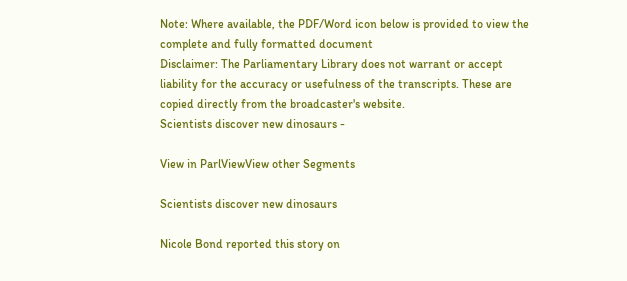Note: Where available, the PDF/Word icon below is provided to view the complete and fully formatted document
Disclaimer: The Parliamentary Library does not warrant or accept liability for the accuracy or usefulness of the transcripts. These are copied directly from the broadcaster's website.
Scientists discover new dinosaurs -

View in ParlViewView other Segments

Scientists discover new dinosaurs

Nicole Bond reported this story on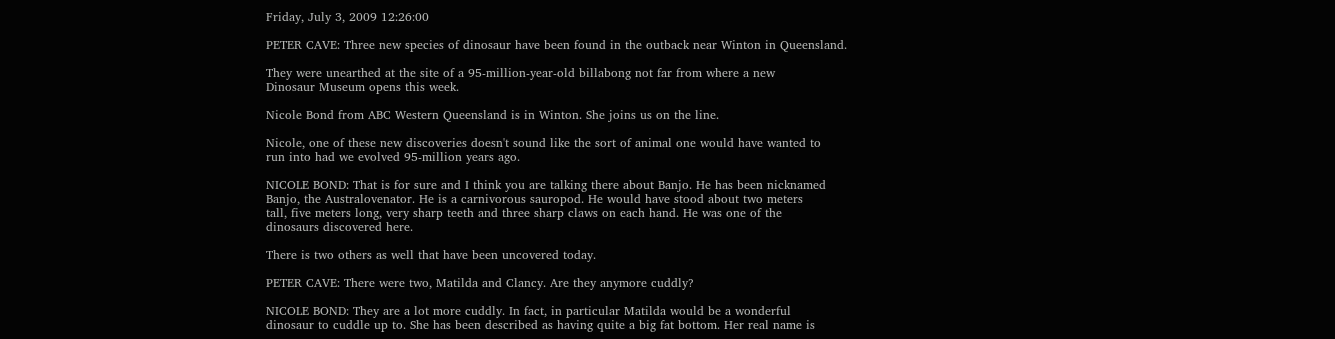Friday, July 3, 2009 12:26:00

PETER CAVE: Three new species of dinosaur have been found in the outback near Winton in Queensland.

They were unearthed at the site of a 95-million-year-old billabong not far from where a new
Dinosaur Museum opens this week.

Nicole Bond from ABC Western Queensland is in Winton. She joins us on the line.

Nicole, one of these new discoveries doesn't sound like the sort of animal one would have wanted to
run into had we evolved 95-million years ago.

NICOLE BOND: That is for sure and I think you are talking there about Banjo. He has been nicknamed
Banjo, the Australovenator. He is a carnivorous sauropod. He would have stood about two meters
tall, five meters long, very sharp teeth and three sharp claws on each hand. He was one of the
dinosaurs discovered here.

There is two others as well that have been uncovered today.

PETER CAVE: There were two, Matilda and Clancy. Are they anymore cuddly?

NICOLE BOND: They are a lot more cuddly. In fact, in particular Matilda would be a wonderful
dinosaur to cuddle up to. She has been described as having quite a big fat bottom. Her real name is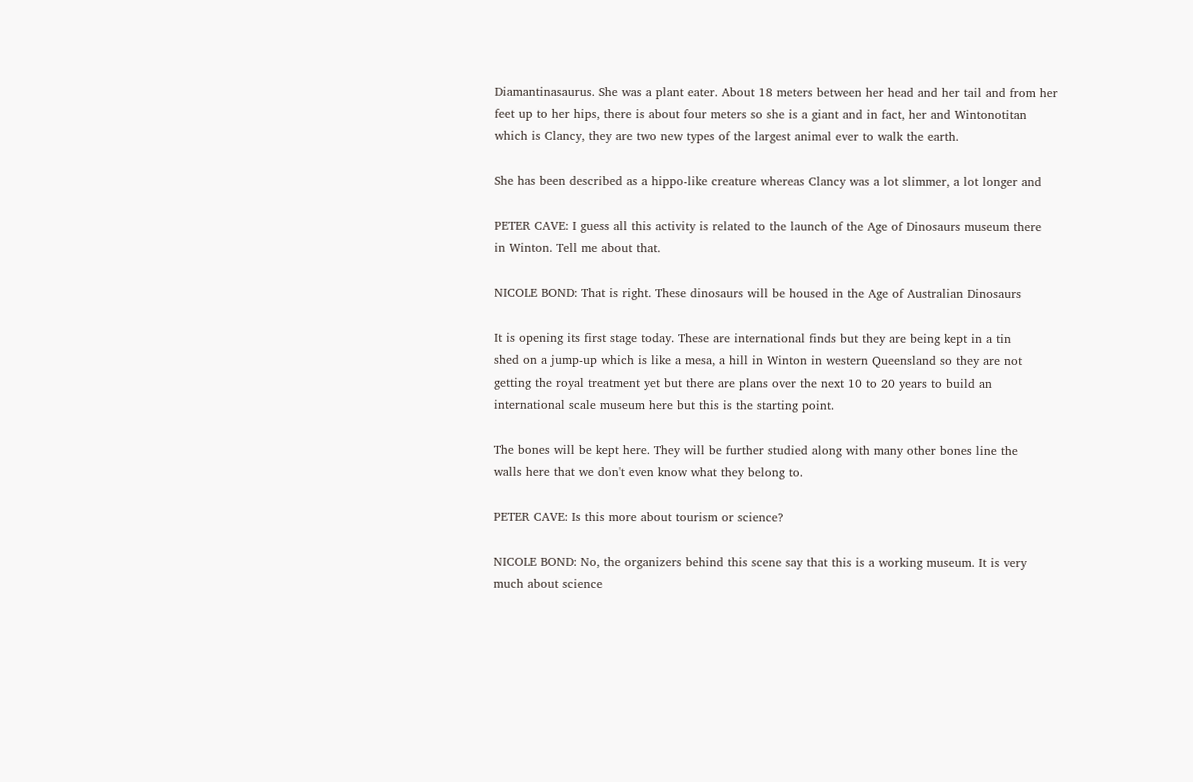Diamantinasaurus. She was a plant eater. About 18 meters between her head and her tail and from her
feet up to her hips, there is about four meters so she is a giant and in fact, her and Wintonotitan
which is Clancy, they are two new types of the largest animal ever to walk the earth.

She has been described as a hippo-like creature whereas Clancy was a lot slimmer, a lot longer and

PETER CAVE: I guess all this activity is related to the launch of the Age of Dinosaurs museum there
in Winton. Tell me about that.

NICOLE BOND: That is right. These dinosaurs will be housed in the Age of Australian Dinosaurs

It is opening its first stage today. These are international finds but they are being kept in a tin
shed on a jump-up which is like a mesa, a hill in Winton in western Queensland so they are not
getting the royal treatment yet but there are plans over the next 10 to 20 years to build an
international scale museum here but this is the starting point.

The bones will be kept here. They will be further studied along with many other bones line the
walls here that we don't even know what they belong to.

PETER CAVE: Is this more about tourism or science?

NICOLE BOND: No, the organizers behind this scene say that this is a working museum. It is very
much about science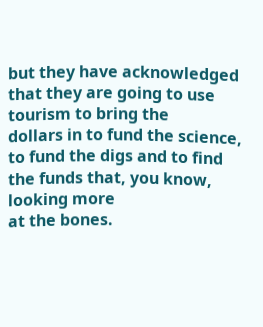but they have acknowledged that they are going to use tourism to bring the
dollars in to fund the science, to fund the digs and to find the funds that, you know, looking more
at the bones.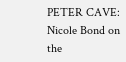PETER CAVE: Nicole Bond on the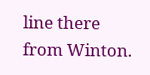line there from Winton.